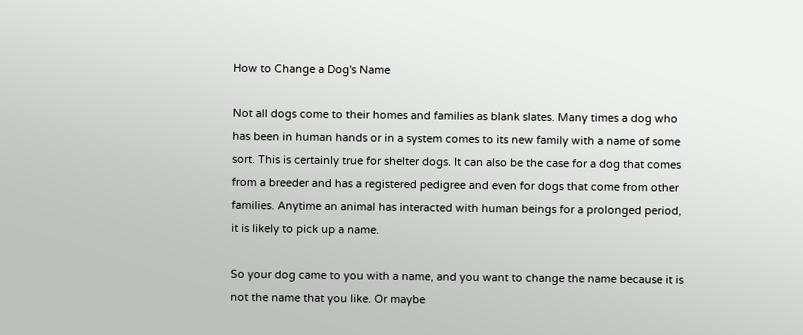How to Change a Dog's Name

Not all dogs come to their homes and families as blank slates. Many times a dog who has been in human hands or in a system comes to its new family with a name of some sort. This is certainly true for shelter dogs. It can also be the case for a dog that comes from a breeder and has a registered pedigree and even for dogs that come from other families. Anytime an animal has interacted with human beings for a prolonged period, it is likely to pick up a name.

So your dog came to you with a name, and you want to change the name because it is not the name that you like. Or maybe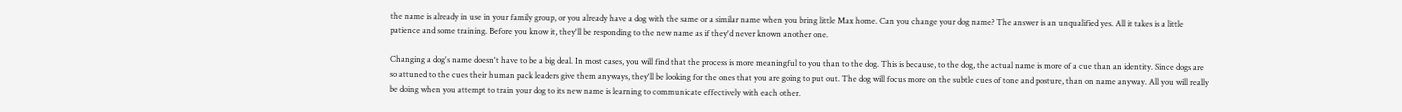the name is already in use in your family group, or you already have a dog with the same or a similar name when you bring little Max home. Can you change your dog name? The answer is an unqualified yes. All it takes is a little patience and some training. Before you know it, they'll be responding to the new name as if they'd never known another one.

Changing a dog's name doesn't have to be a big deal. In most cases, you will find that the process is more meaningful to you than to the dog. This is because, to the dog, the actual name is more of a cue than an identity. Since dogs are so attuned to the cues their human pack leaders give them anyways, they'll be looking for the ones that you are going to put out. The dog will focus more on the subtle cues of tone and posture, than on name anyway. All you will really be doing when you attempt to train your dog to its new name is learning to communicate effectively with each other.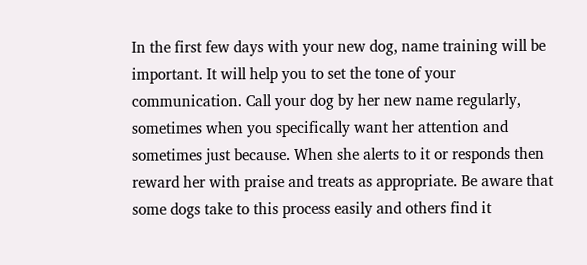In the first few days with your new dog, name training will be important. It will help you to set the tone of your communication. Call your dog by her new name regularly, sometimes when you specifically want her attention and sometimes just because. When she alerts to it or responds then reward her with praise and treats as appropriate. Be aware that some dogs take to this process easily and others find it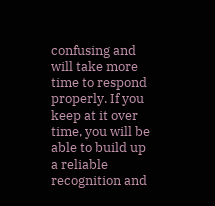confusing and will take more time to respond properly. If you keep at it over time, you will be able to build up a reliable recognition and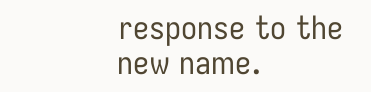response to the new name.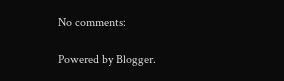No comments:

Powered by Blogger.